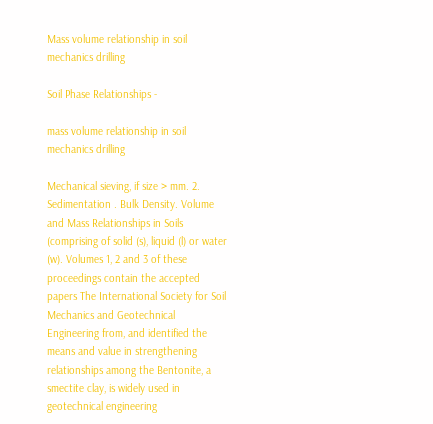Mass volume relationship in soil mechanics drilling

Soil Phase Relationships -

mass volume relationship in soil mechanics drilling

Mechanical sieving, if size > mm. 2. Sedimentation . Bulk Density. Volume and Mass Relationships in Soils (comprising of solid (s), liquid (l) or water (w). Volumes 1, 2 and 3 of these proceedings contain the accepted papers The International Society for Soil Mechanics and Geotechnical Engineering from, and identified the means and value in strengthening relationships among the Bentonite, a smectite clay, is widely used in geotechnical engineering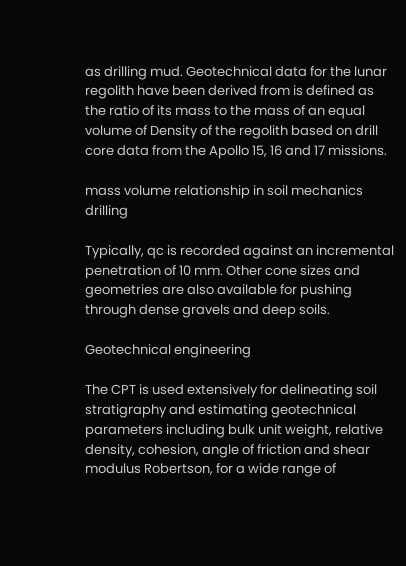as drilling mud. Geotechnical data for the lunar regolith have been derived from is defined as the ratio of its mass to the mass of an equal volume of Density of the regolith based on drill core data from the Apollo 15, 16 and 17 missions.

mass volume relationship in soil mechanics drilling

Typically, qc is recorded against an incremental penetration of 10 mm. Other cone sizes and geometries are also available for pushing through dense gravels and deep soils.

Geotechnical engineering

The CPT is used extensively for delineating soil stratigraphy and estimating geotechnical parameters including bulk unit weight, relative density, cohesion, angle of friction and shear modulus Robertson, for a wide range of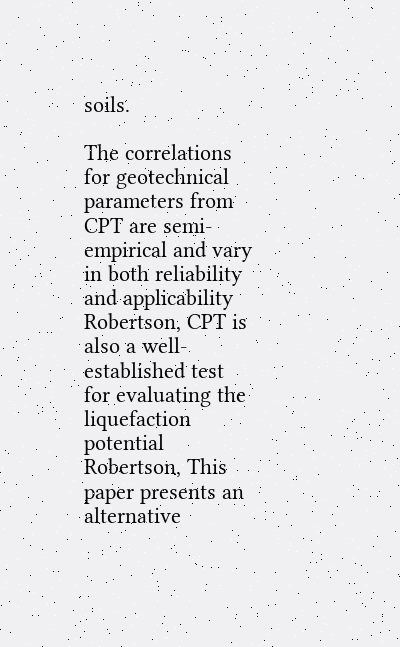soils.

The correlations for geotechnical parameters from CPT are semi-empirical and vary in both reliability and applicability Robertson, CPT is also a well-established test for evaluating the liquefaction potential Robertson, This paper presents an alternative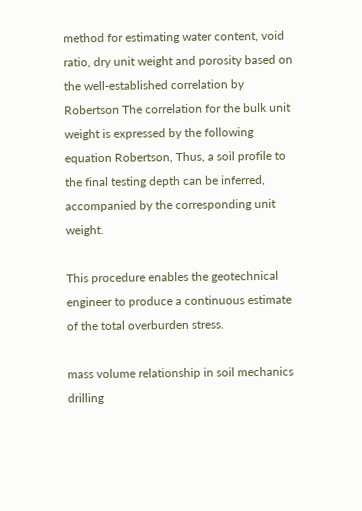method for estimating water content, void ratio, dry unit weight and porosity based on the well-established correlation by Robertson The correlation for the bulk unit weight is expressed by the following equation Robertson, Thus, a soil profile to the final testing depth can be inferred, accompanied by the corresponding unit weight.

This procedure enables the geotechnical engineer to produce a continuous estimate of the total overburden stress.

mass volume relationship in soil mechanics drilling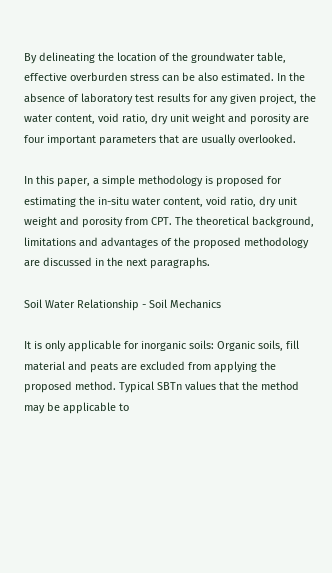By delineating the location of the groundwater table, effective overburden stress can be also estimated. In the absence of laboratory test results for any given project, the water content, void ratio, dry unit weight and porosity are four important parameters that are usually overlooked.

In this paper, a simple methodology is proposed for estimating the in-situ water content, void ratio, dry unit weight and porosity from CPT. The theoretical background, limitations and advantages of the proposed methodology are discussed in the next paragraphs.

Soil Water Relationship - Soil Mechanics

It is only applicable for inorganic soils: Organic soils, fill material and peats are excluded from applying the proposed method. Typical SBTn values that the method may be applicable to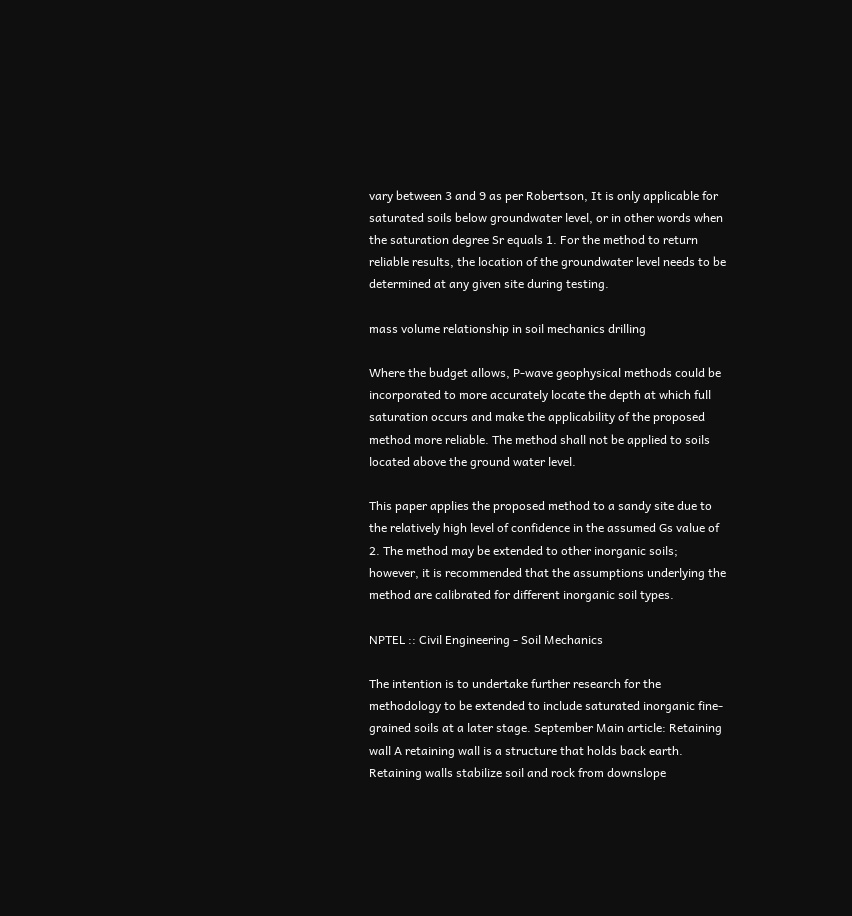vary between 3 and 9 as per Robertson, It is only applicable for saturated soils below groundwater level, or in other words when the saturation degree Sr equals 1. For the method to return reliable results, the location of the groundwater level needs to be determined at any given site during testing.

mass volume relationship in soil mechanics drilling

Where the budget allows, P-wave geophysical methods could be incorporated to more accurately locate the depth at which full saturation occurs and make the applicability of the proposed method more reliable. The method shall not be applied to soils located above the ground water level.

This paper applies the proposed method to a sandy site due to the relatively high level of confidence in the assumed Gs value of 2. The method may be extended to other inorganic soils; however, it is recommended that the assumptions underlying the method are calibrated for different inorganic soil types.

NPTEL :: Civil Engineering - Soil Mechanics

The intention is to undertake further research for the methodology to be extended to include saturated inorganic fine-grained soils at a later stage. September Main article: Retaining wall A retaining wall is a structure that holds back earth. Retaining walls stabilize soil and rock from downslope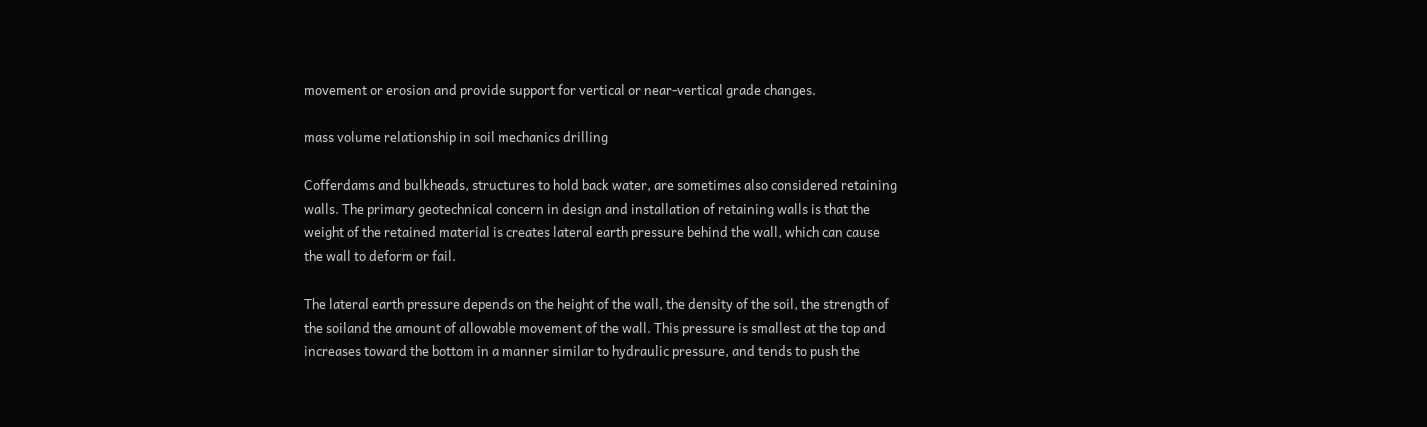movement or erosion and provide support for vertical or near-vertical grade changes.

mass volume relationship in soil mechanics drilling

Cofferdams and bulkheads, structures to hold back water, are sometimes also considered retaining walls. The primary geotechnical concern in design and installation of retaining walls is that the weight of the retained material is creates lateral earth pressure behind the wall, which can cause the wall to deform or fail.

The lateral earth pressure depends on the height of the wall, the density of the soil, the strength of the soiland the amount of allowable movement of the wall. This pressure is smallest at the top and increases toward the bottom in a manner similar to hydraulic pressure, and tends to push the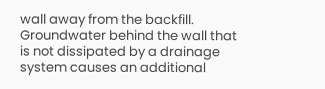wall away from the backfill. Groundwater behind the wall that is not dissipated by a drainage system causes an additional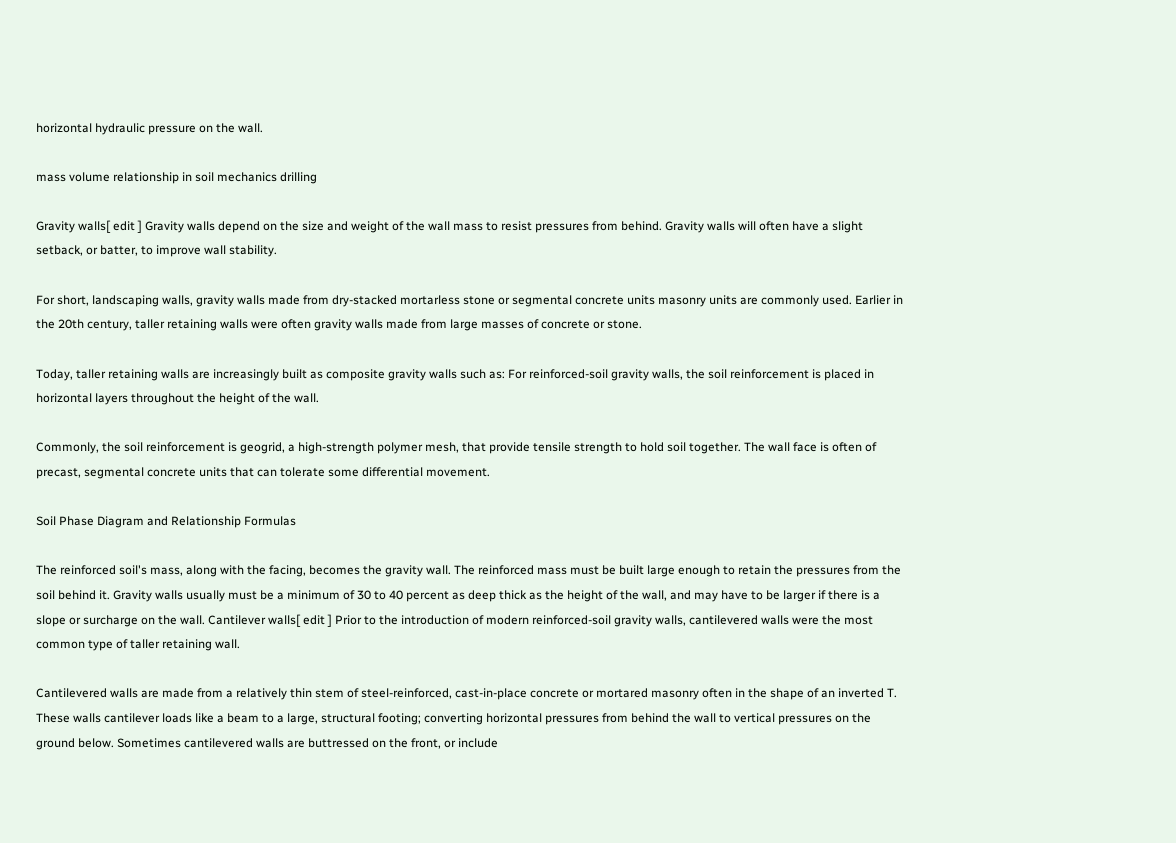horizontal hydraulic pressure on the wall.

mass volume relationship in soil mechanics drilling

Gravity walls[ edit ] Gravity walls depend on the size and weight of the wall mass to resist pressures from behind. Gravity walls will often have a slight setback, or batter, to improve wall stability.

For short, landscaping walls, gravity walls made from dry-stacked mortarless stone or segmental concrete units masonry units are commonly used. Earlier in the 20th century, taller retaining walls were often gravity walls made from large masses of concrete or stone.

Today, taller retaining walls are increasingly built as composite gravity walls such as: For reinforced-soil gravity walls, the soil reinforcement is placed in horizontal layers throughout the height of the wall.

Commonly, the soil reinforcement is geogrid, a high-strength polymer mesh, that provide tensile strength to hold soil together. The wall face is often of precast, segmental concrete units that can tolerate some differential movement.

Soil Phase Diagram and Relationship Formulas

The reinforced soil's mass, along with the facing, becomes the gravity wall. The reinforced mass must be built large enough to retain the pressures from the soil behind it. Gravity walls usually must be a minimum of 30 to 40 percent as deep thick as the height of the wall, and may have to be larger if there is a slope or surcharge on the wall. Cantilever walls[ edit ] Prior to the introduction of modern reinforced-soil gravity walls, cantilevered walls were the most common type of taller retaining wall.

Cantilevered walls are made from a relatively thin stem of steel-reinforced, cast-in-place concrete or mortared masonry often in the shape of an inverted T. These walls cantilever loads like a beam to a large, structural footing; converting horizontal pressures from behind the wall to vertical pressures on the ground below. Sometimes cantilevered walls are buttressed on the front, or include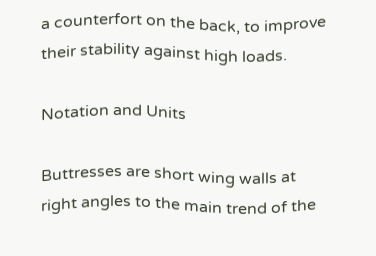a counterfort on the back, to improve their stability against high loads.

Notation and Units

Buttresses are short wing walls at right angles to the main trend of the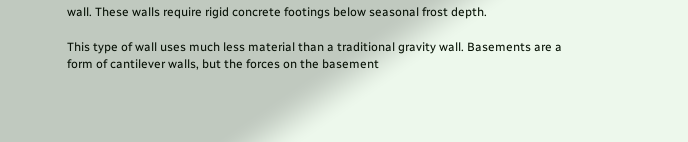wall. These walls require rigid concrete footings below seasonal frost depth.

This type of wall uses much less material than a traditional gravity wall. Basements are a form of cantilever walls, but the forces on the basement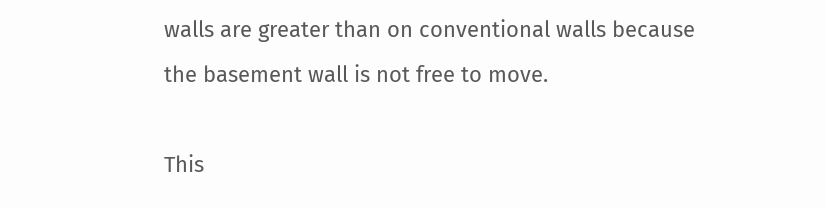walls are greater than on conventional walls because the basement wall is not free to move.

This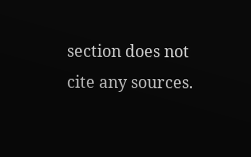section does not cite any sources.